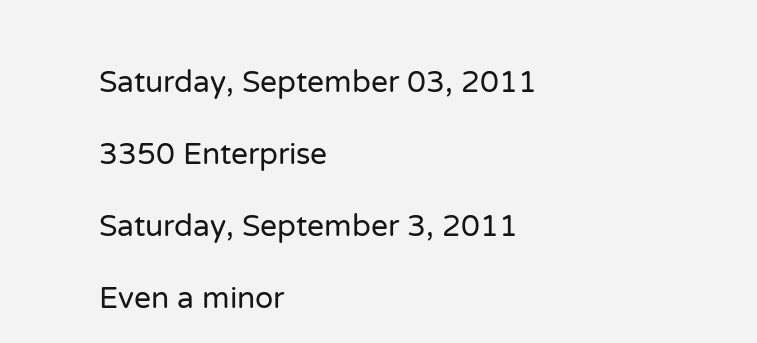Saturday, September 03, 2011

3350 Enterprise

Saturday, September 3, 2011

Even a minor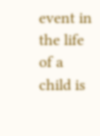event in the life of a child is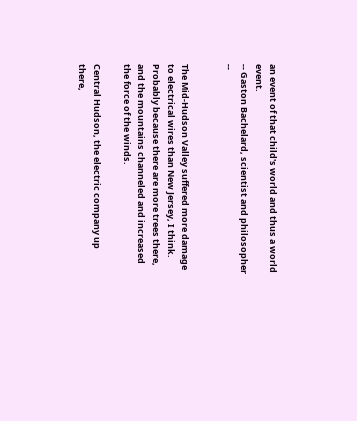an event of that child's world and thus a world event.
-- Gaston Bachelard, scientist and philosopher --


The Mid-Hudson Valley suffered more damage to electrical wires than New Jersey, I think. Probably because there are more trees there, and the mountains channeled and increased the force of the winds.

Central Hudson, the electric company up there,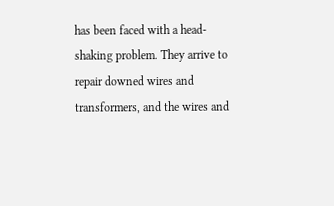has been faced with a head-shaking problem. They arrive to repair downed wires and transformers, and the wires and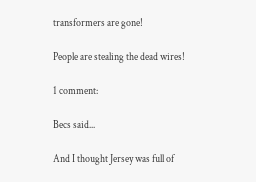transformers are gone!

People are stealing the dead wires!

1 comment:

Becs said...

And I thought Jersey was full of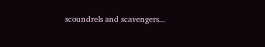scoundrels and scavengers...